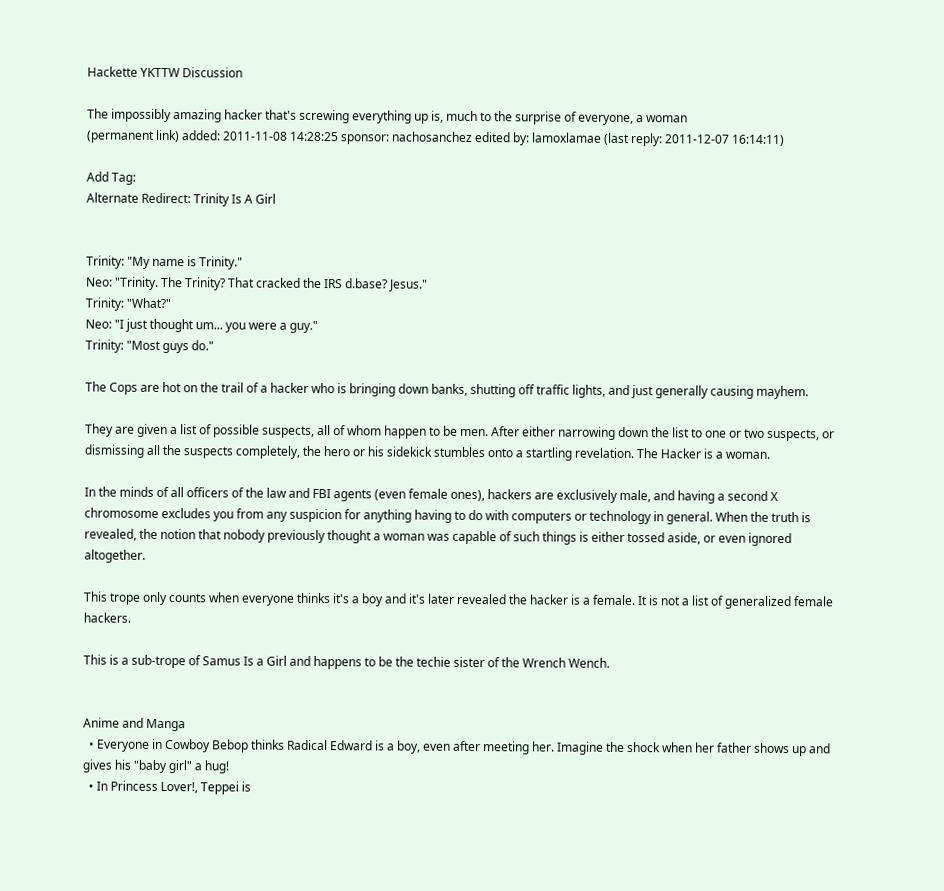Hackette YKTTW Discussion

The impossibly amazing hacker that's screwing everything up is, much to the surprise of everyone, a woman
(permanent link) added: 2011-11-08 14:28:25 sponsor: nachosanchez edited by: lamoxlamae (last reply: 2011-12-07 16:14:11)

Add Tag:
Alternate Redirect: Trinity Is A Girl


Trinity: "My name is Trinity."
Neo: "Trinity. The Trinity? That cracked the IRS d.base? Jesus."
Trinity: "What?"
Neo: "I just thought um... you were a guy."
Trinity: "Most guys do."

The Cops are hot on the trail of a hacker who is bringing down banks, shutting off traffic lights, and just generally causing mayhem.

They are given a list of possible suspects, all of whom happen to be men. After either narrowing down the list to one or two suspects, or dismissing all the suspects completely, the hero or his sidekick stumbles onto a startling revelation. The Hacker is a woman.

In the minds of all officers of the law and FBI agents (even female ones), hackers are exclusively male, and having a second X chromosome excludes you from any suspicion for anything having to do with computers or technology in general. When the truth is revealed, the notion that nobody previously thought a woman was capable of such things is either tossed aside, or even ignored altogether.

This trope only counts when everyone thinks it's a boy and it's later revealed the hacker is a female. It is not a list of generalized female hackers.

This is a sub-trope of Samus Is a Girl and happens to be the techie sister of the Wrench Wench.


Anime and Manga
  • Everyone in Cowboy Bebop thinks Radical Edward is a boy, even after meeting her. Imagine the shock when her father shows up and gives his "baby girl" a hug!
  • In Princess Lover!, Teppei is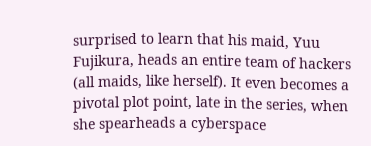surprised to learn that his maid, Yuu Fujikura, heads an entire team of hackers (all maids, like herself). It even becomes a pivotal plot point, late in the series, when she spearheads a cyberspace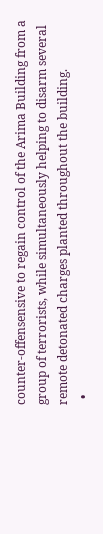counter-offensensive to regain control of the Arima Building from a group of terrorists, while simultaneously helping to disarm several remote detonated charges planted throughout the building.
  •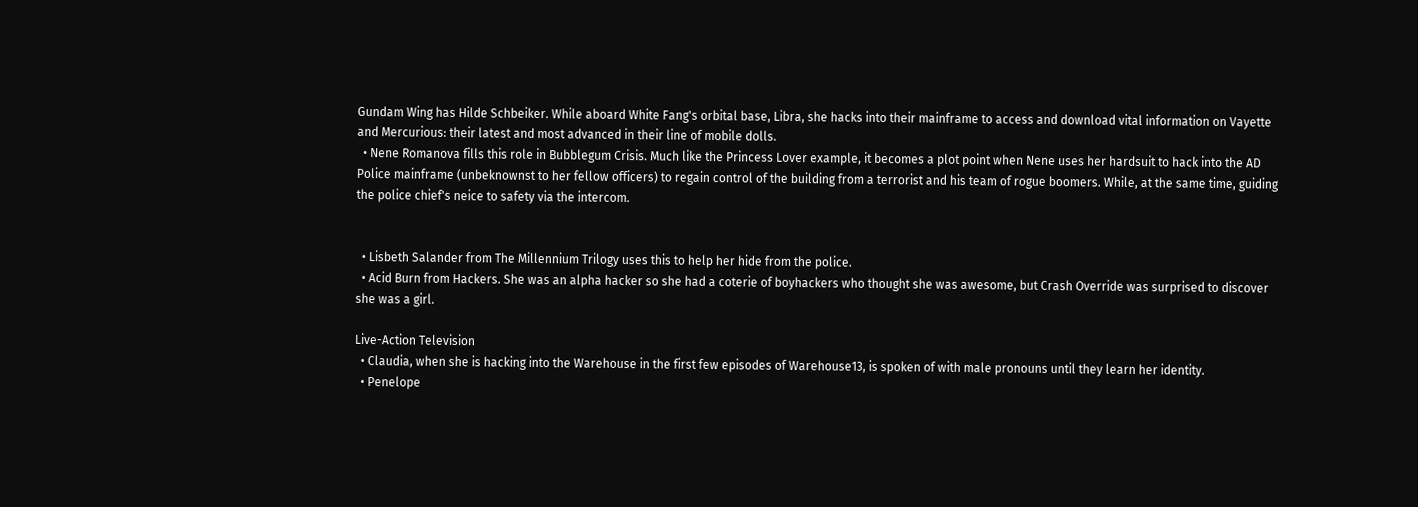Gundam Wing has Hilde Schbeiker. While aboard White Fang's orbital base, Libra, she hacks into their mainframe to access and download vital information on Vayette and Mercurious: their latest and most advanced in their line of mobile dolls.
  • Nene Romanova fills this role in Bubblegum Crisis. Much like the Princess Lover example, it becomes a plot point when Nene uses her hardsuit to hack into the AD Police mainframe (unbeknownst to her fellow officers) to regain control of the building from a terrorist and his team of rogue boomers. While, at the same time, guiding the police chief's neice to safety via the intercom.


  • Lisbeth Salander from The Millennium Trilogy uses this to help her hide from the police.
  • Acid Burn from Hackers. She was an alpha hacker so she had a coterie of boyhackers who thought she was awesome, but Crash Override was surprised to discover she was a girl.

Live-Action Television
  • Claudia, when she is hacking into the Warehouse in the first few episodes of Warehouse13, is spoken of with male pronouns until they learn her identity.
  • Penelope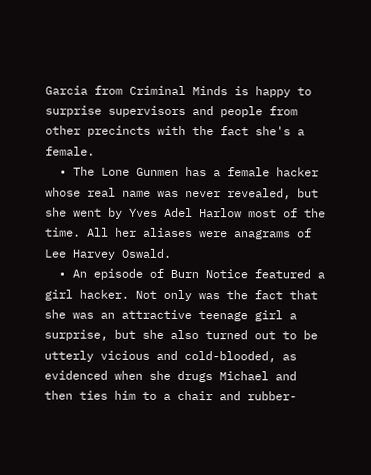Garcia from Criminal Minds is happy to surprise supervisors and people from other precincts with the fact she's a female.
  • The Lone Gunmen has a female hacker whose real name was never revealed, but she went by Yves Adel Harlow most of the time. All her aliases were anagrams of Lee Harvey Oswald.
  • An episode of Burn Notice featured a girl hacker. Not only was the fact that she was an attractive teenage girl a surprise, but she also turned out to be utterly vicious and cold-blooded, as evidenced when she drugs Michael and then ties him to a chair and rubber-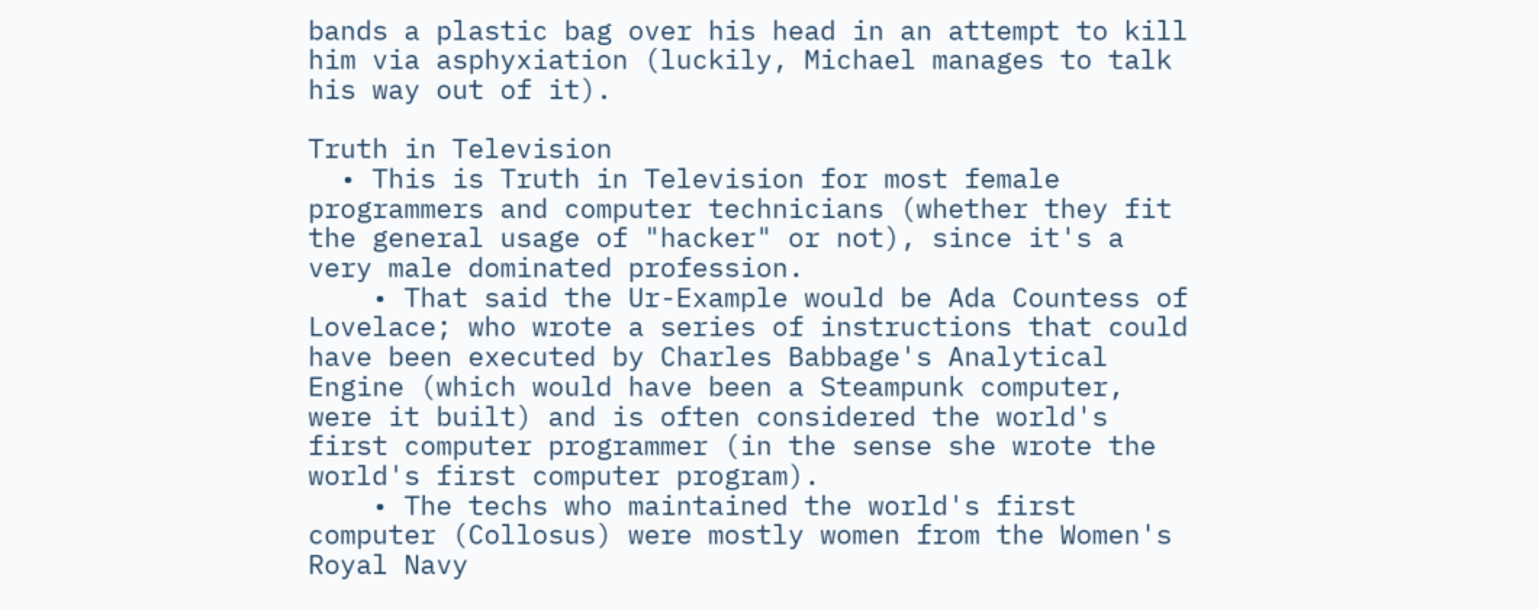bands a plastic bag over his head in an attempt to kill him via asphyxiation (luckily, Michael manages to talk his way out of it).

Truth in Television
  • This is Truth in Television for most female programmers and computer technicians (whether they fit the general usage of "hacker" or not), since it's a very male dominated profession.
    • That said the Ur-Example would be Ada Countess of Lovelace; who wrote a series of instructions that could have been executed by Charles Babbage's Analytical Engine (which would have been a Steampunk computer, were it built) and is often considered the world's first computer programmer (in the sense she wrote the world's first computer program).
    • The techs who maintained the world's first computer (Collosus) were mostly women from the Women's Royal Navy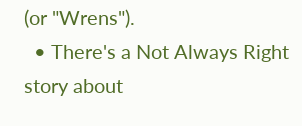(or "Wrens").
  • There's a Not Always Right story about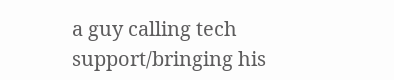a guy calling tech support/bringing his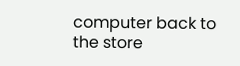computer back to the store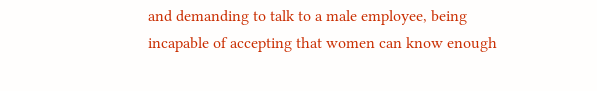and demanding to talk to a male employee, being incapable of accepting that women can know enough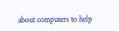about computers to help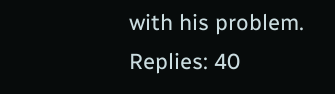with his problem.
Replies: 40